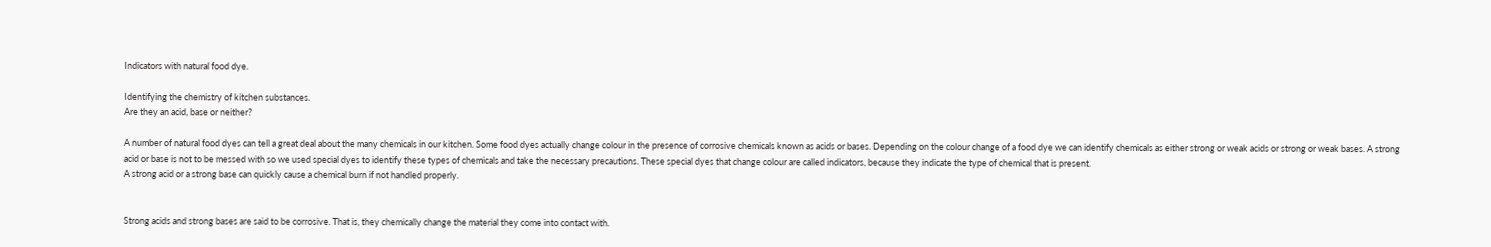Indicators with natural food dye.

Identifying the chemistry of kitchen substances.
Are they an acid, base or neither?

A number of natural food dyes can tell a great deal about the many chemicals in our kitchen. Some food dyes actually change colour in the presence of corrosive chemicals known as acids or bases. Depending on the colour change of a food dye we can identify chemicals as either strong or weak acids or strong or weak bases. A strong acid or base is not to be messed with so we used special dyes to identify these types of chemicals and take the necessary precautions. These special dyes that change colour are called indicators, because they indicate the type of chemical that is present.
A strong acid or a strong base can quickly cause a chemical burn if not handled properly.


Strong acids and strong bases are said to be corrosive. That is, they chemically change the material they come into contact with.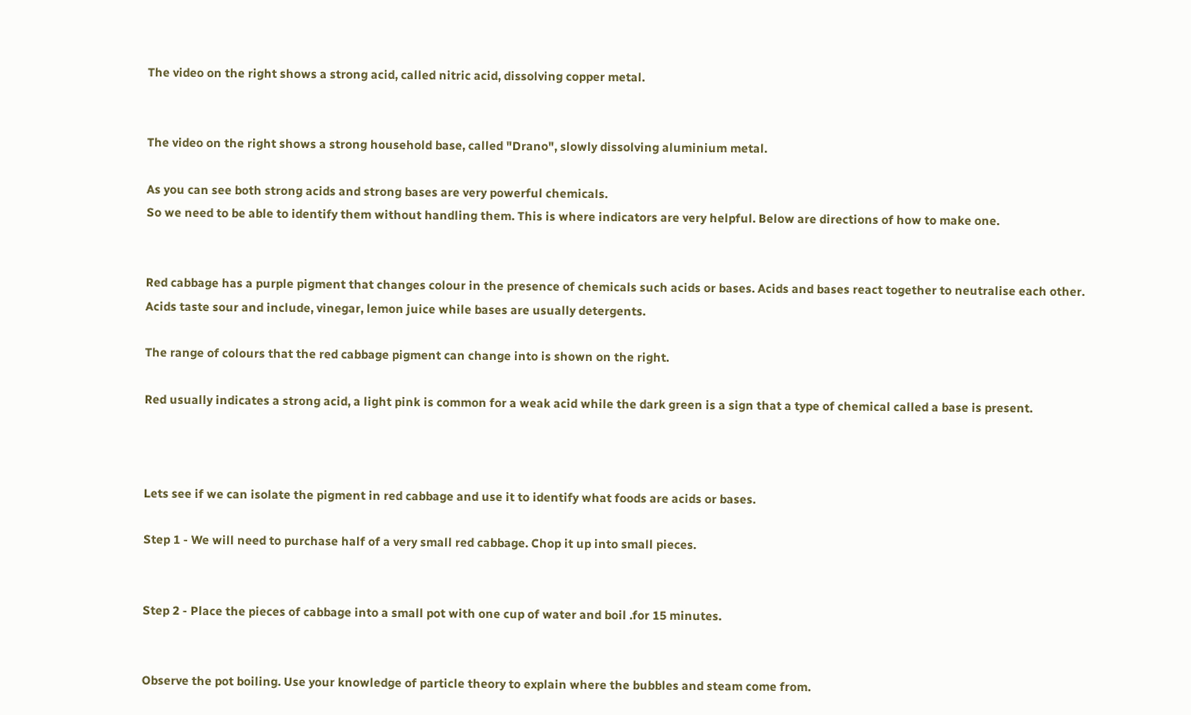The video on the right shows a strong acid, called nitric acid, dissolving copper metal.


The video on the right shows a strong household base, called "Drano", slowly dissolving aluminium metal.

As you can see both strong acids and strong bases are very powerful chemicals.
So we need to be able to identify them without handling them. This is where indicators are very helpful. Below are directions of how to make one.


Red cabbage has a purple pigment that changes colour in the presence of chemicals such acids or bases. Acids and bases react together to neutralise each other. Acids taste sour and include, vinegar, lemon juice while bases are usually detergents.

The range of colours that the red cabbage pigment can change into is shown on the right.

Red usually indicates a strong acid, a light pink is common for a weak acid while the dark green is a sign that a type of chemical called a base is present.



Lets see if we can isolate the pigment in red cabbage and use it to identify what foods are acids or bases.

Step 1 - We will need to purchase half of a very small red cabbage. Chop it up into small pieces.


Step 2 - Place the pieces of cabbage into a small pot with one cup of water and boil .for 15 minutes.


Observe the pot boiling. Use your knowledge of particle theory to explain where the bubbles and steam come from.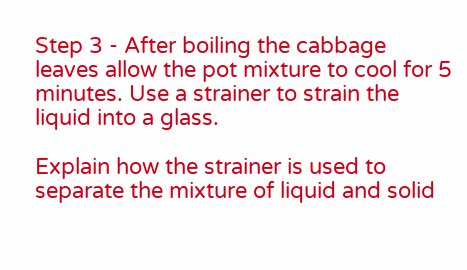Step 3 - After boiling the cabbage leaves allow the pot mixture to cool for 5 minutes. Use a strainer to strain the liquid into a glass.

Explain how the strainer is used to separate the mixture of liquid and solid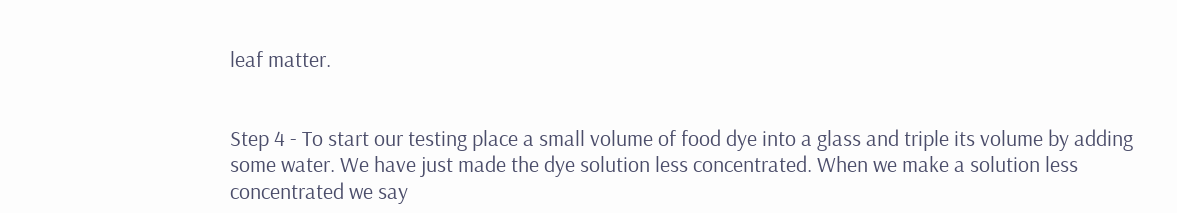leaf matter.


Step 4 - To start our testing place a small volume of food dye into a glass and triple its volume by adding some water. We have just made the dye solution less concentrated. When we make a solution less concentrated we say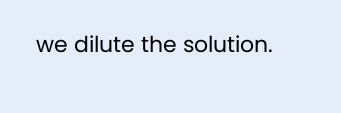we dilute the solution.